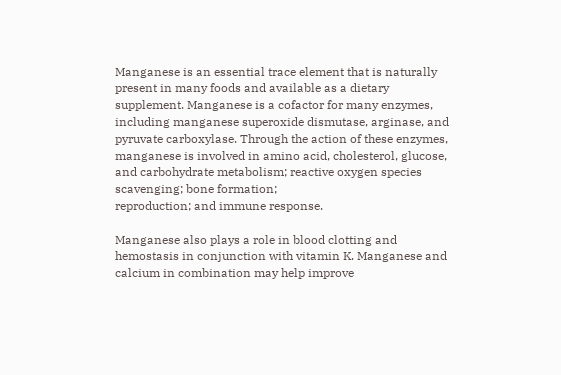Manganese is an essential trace element that is naturally present in many foods and available as a dietary supplement. Manganese is a cofactor for many enzymes, including manganese superoxide dismutase, arginase, and pyruvate carboxylase. Through the action of these enzymes, manganese is involved in amino acid, cholesterol, glucose, and carbohydrate metabolism; reactive oxygen species scavenging; bone formation;
reproduction; and immune response.

Manganese also plays a role in blood clotting and hemostasis in conjunction with vitamin K. Manganese and calcium in combination may help improve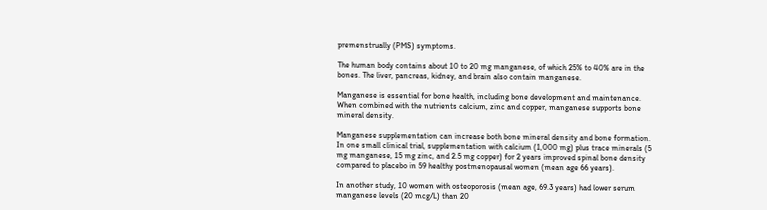premenstrually (PMS) symptoms.

The human body contains about 10 to 20 mg manganese, of which 25% to 40% are in the bones. The liver, pancreas, kidney, and brain also contain manganese.

Manganese is essential for bone health, including bone development and maintenance. When combined with the nutrients calcium, zinc and copper, manganese supports bone mineral density.

Manganese supplementation can increase both bone mineral density and bone formation. In one small clinical trial, supplementation with calcium (1,000 mg) plus trace minerals (5 mg manganese, 15 mg zinc, and 2.5 mg copper) for 2 years improved spinal bone density compared to placebo in 59 healthy postmenopausal women (mean age 66 years).

In another study, 10 women with osteoporosis (mean age, 69.3 years) had lower serum manganese levels (20 mcg/L) than 20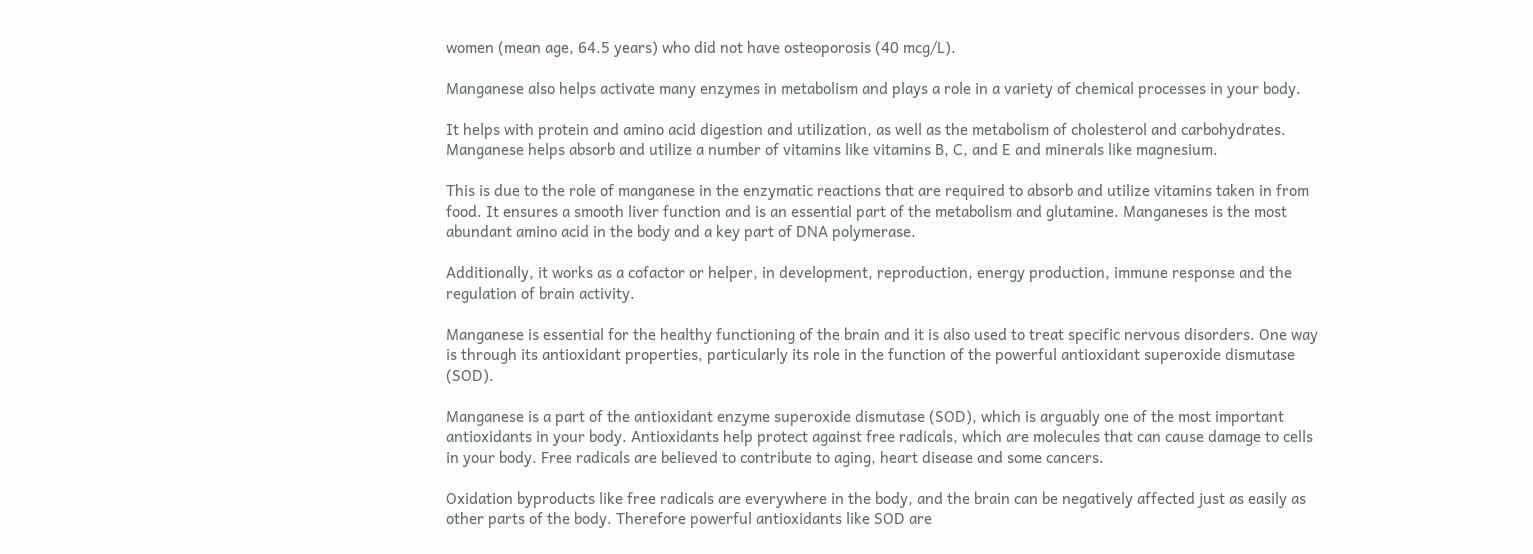women (mean age, 64.5 years) who did not have osteoporosis (40 mcg/L).

Manganese also helps activate many enzymes in metabolism and plays a role in a variety of chemical processes in your body.

It helps with protein and amino acid digestion and utilization, as well as the metabolism of cholesterol and carbohydrates. Manganese helps absorb and utilize a number of vitamins like vitamins B, C, and E and minerals like magnesium.

This is due to the role of manganese in the enzymatic reactions that are required to absorb and utilize vitamins taken in from food. It ensures a smooth liver function and is an essential part of the metabolism and glutamine. Manganeses is the most abundant amino acid in the body and a key part of DNA polymerase.

Additionally, it works as a cofactor or helper, in development, reproduction, energy production, immune response and the regulation of brain activity.

Manganese is essential for the healthy functioning of the brain and it is also used to treat specific nervous disorders. One way is through its antioxidant properties, particularly its role in the function of the powerful antioxidant superoxide dismutase (SOD).

Manganese is a part of the antioxidant enzyme superoxide dismutase (SOD), which is arguably one of the most important antioxidants in your body. Antioxidants help protect against free radicals, which are molecules that can cause damage to cells in your body. Free radicals are believed to contribute to aging, heart disease and some cancers.

Oxidation byproducts like free radicals are everywhere in the body, and the brain can be negatively affected just as easily as other parts of the body. Therefore powerful antioxidants like SOD are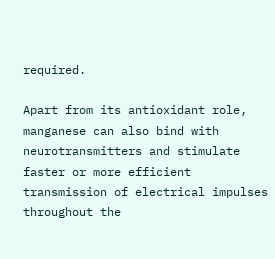required.

Apart from its antioxidant role, manganese can also bind with neurotransmitters and stimulate faster or more efficient transmission of electrical impulses throughout the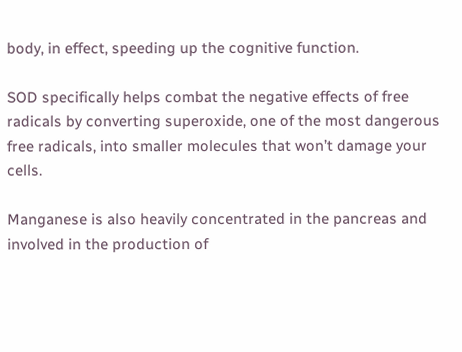body, in effect, speeding up the cognitive function.

SOD specifically helps combat the negative effects of free radicals by converting superoxide, one of the most dangerous free radicals, into smaller molecules that won’t damage your cells.

Manganese is also heavily concentrated in the pancreas and involved in the production of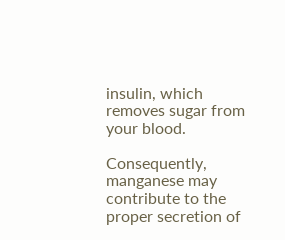insulin, which removes sugar from your blood.

Consequently, manganese may contribute to the proper secretion of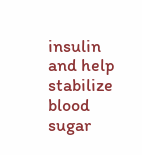insulin and help stabilize blood sugar